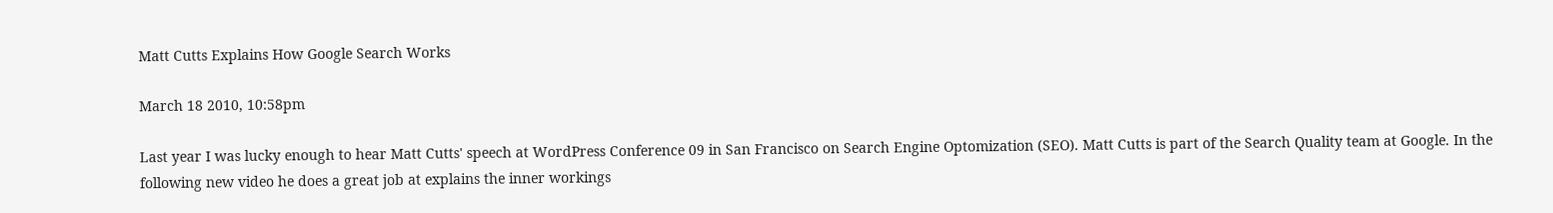Matt Cutts Explains How Google Search Works

March 18 2010, 10:58pm

Last year I was lucky enough to hear Matt Cutts' speech at WordPress Conference 09 in San Francisco on Search Engine Optomization (SEO). Matt Cutts is part of the Search Quality team at Google. In the following new video he does a great job at explains the inner workings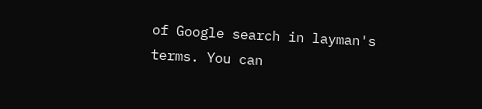of Google search in layman's terms. You can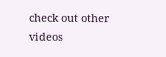check out other videos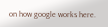on how google works here.